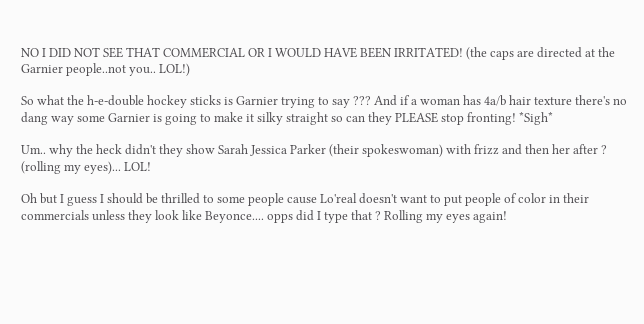NO I DID NOT SEE THAT COMMERCIAL OR I WOULD HAVE BEEN IRRITATED! (the caps are directed at the Garnier people..not you.. LOL!)

So what the h-e-double hockey sticks is Garnier trying to say ??? And if a woman has 4a/b hair texture there's no dang way some Garnier is going to make it silky straight so can they PLEASE stop fronting! *Sigh*

Um.. why the heck didn't they show Sarah Jessica Parker (their spokeswoman) with frizz and then her after ? (rolling my eyes)... LOL!

Oh but I guess I should be thrilled to some people cause Lo'real doesn't want to put people of color in their commercials unless they look like Beyonce.... opps did I type that ? Rolling my eyes again!